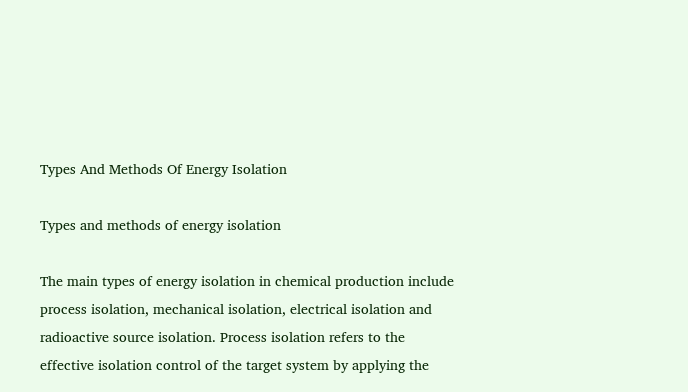Types And Methods Of Energy Isolation

Types and methods of energy isolation

The main types of energy isolation in chemical production include process isolation, mechanical isolation, electrical isolation and radioactive source isolation. Process isolation refers to the effective isolation control of the target system by applying the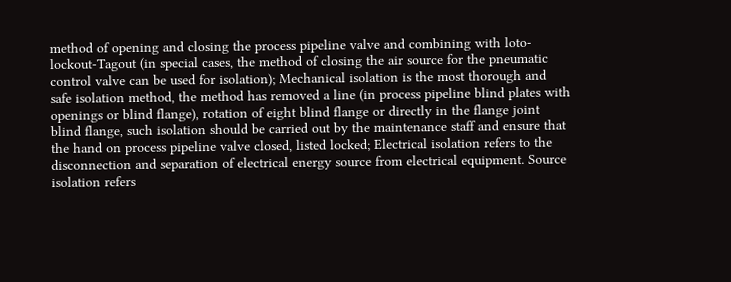method of opening and closing the process pipeline valve and combining with loto-lockout-Tagout (in special cases, the method of closing the air source for the pneumatic control valve can be used for isolation); Mechanical isolation is the most thorough and safe isolation method, the method has removed a line (in process pipeline blind plates with openings or blind flange), rotation of eight blind flange or directly in the flange joint blind flange, such isolation should be carried out by the maintenance staff and ensure that the hand on process pipeline valve closed, listed locked; Electrical isolation refers to the disconnection and separation of electrical energy source from electrical equipment. Source isolation refers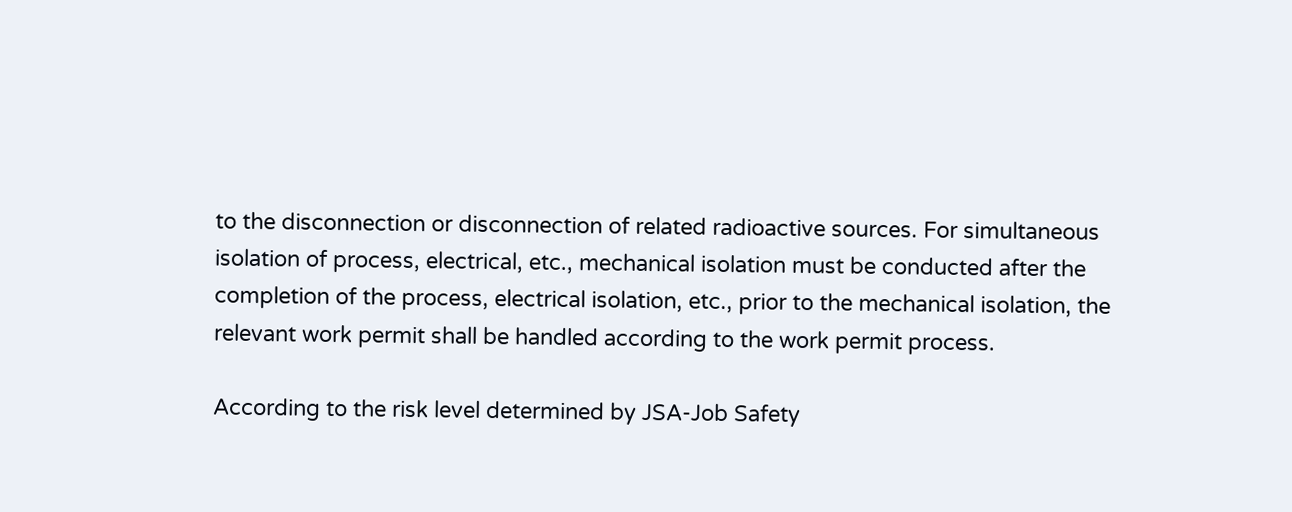to the disconnection or disconnection of related radioactive sources. For simultaneous isolation of process, electrical, etc., mechanical isolation must be conducted after the completion of the process, electrical isolation, etc., prior to the mechanical isolation, the relevant work permit shall be handled according to the work permit process.

According to the risk level determined by JSA-Job Safety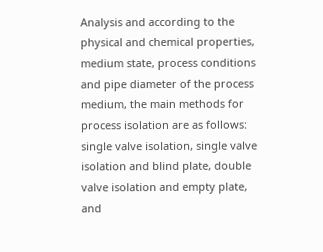Analysis and according to the physical and chemical properties, medium state, process conditions and pipe diameter of the process medium, the main methods for process isolation are as follows: single valve isolation, single valve isolation and blind plate, double valve isolation and empty plate, and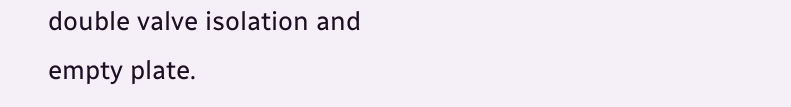double valve isolation and empty plate.